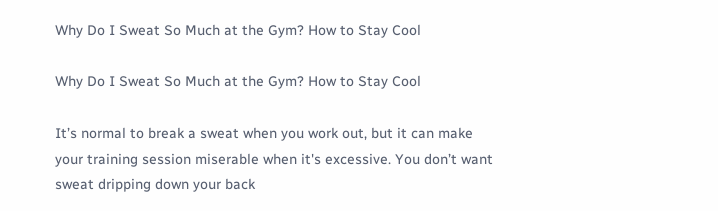Why Do I Sweat So Much at the Gym? How to Stay Cool

Why Do I Sweat So Much at the Gym? How to Stay Cool

It’s normal to break a sweat when you work out, but it can make your training session miserable when it's excessive. You don’t want sweat dripping down your back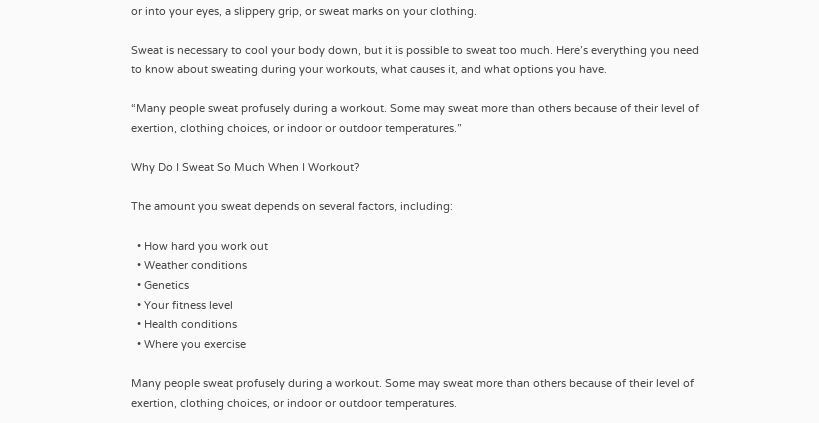or into your eyes, a slippery grip, or sweat marks on your clothing.

Sweat is necessary to cool your body down, but it is possible to sweat too much. Here’s everything you need to know about sweating during your workouts, what causes it, and what options you have.

“Many people sweat profusely during a workout. Some may sweat more than others because of their level of exertion, clothing choices, or indoor or outdoor temperatures.”

Why Do I Sweat So Much When I Workout?

The amount you sweat depends on several factors, including:

  • How hard you work out
  • Weather conditions
  • Genetics
  • Your fitness level
  • Health conditions
  • Where you exercise

Many people sweat profusely during a workout. Some may sweat more than others because of their level of exertion, clothing choices, or indoor or outdoor temperatures.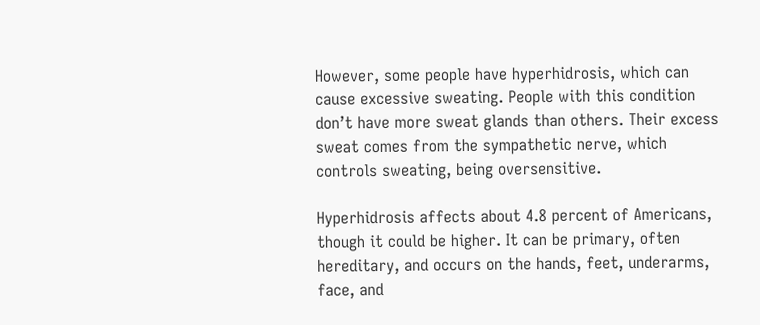However, some people have hyperhidrosis, which can cause excessive sweating. People with this condition don’t have more sweat glands than others. Their excess sweat comes from the sympathetic nerve, which controls sweating, being oversensitive.

Hyperhidrosis affects about 4.8 percent of Americans, though it could be higher. It can be primary, often hereditary, and occurs on the hands, feet, underarms, face, and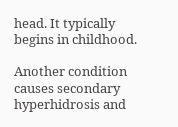head. It typically begins in childhood.

Another condition causes secondary hyperhidrosis and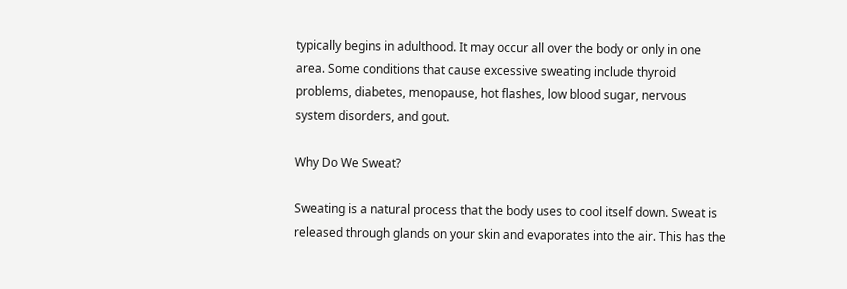typically begins in adulthood. It may occur all over the body or only in one area. Some conditions that cause excessive sweating include thyroid problems, diabetes, menopause, hot flashes, low blood sugar, nervous system disorders, and gout.

Why Do We Sweat?

Sweating is a natural process that the body uses to cool itself down. Sweat is released through glands on your skin and evaporates into the air. This has the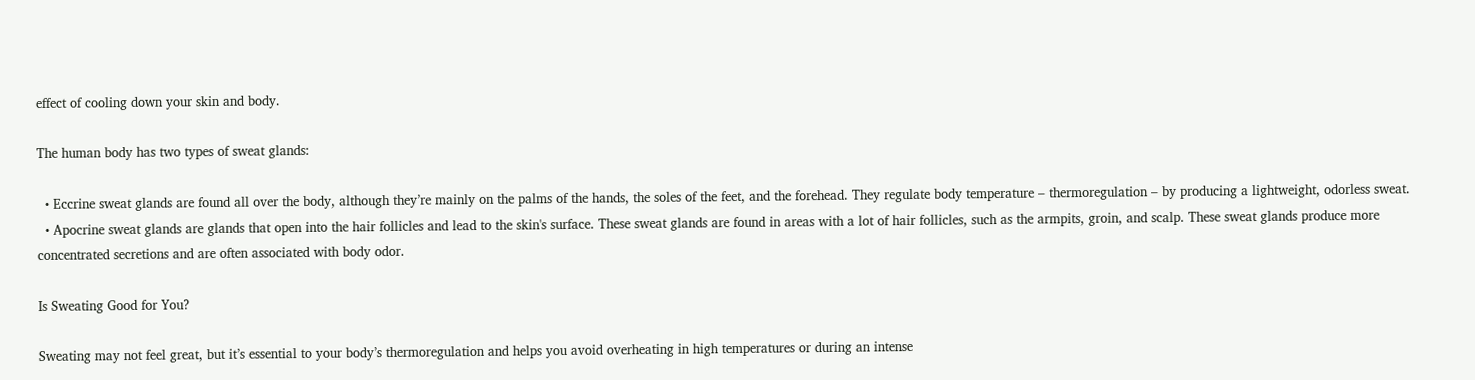effect of cooling down your skin and body.

The human body has two types of sweat glands:

  • Eccrine sweat glands are found all over the body, although they’re mainly on the palms of the hands, the soles of the feet, and the forehead. They regulate body temperature – thermoregulation – by producing a lightweight, odorless sweat.
  • Apocrine sweat glands are glands that open into the hair follicles and lead to the skin's surface. These sweat glands are found in areas with a lot of hair follicles, such as the armpits, groin, and scalp. These sweat glands produce more concentrated secretions and are often associated with body odor.

Is Sweating Good for You?

Sweating may not feel great, but it’s essential to your body’s thermoregulation and helps you avoid overheating in high temperatures or during an intense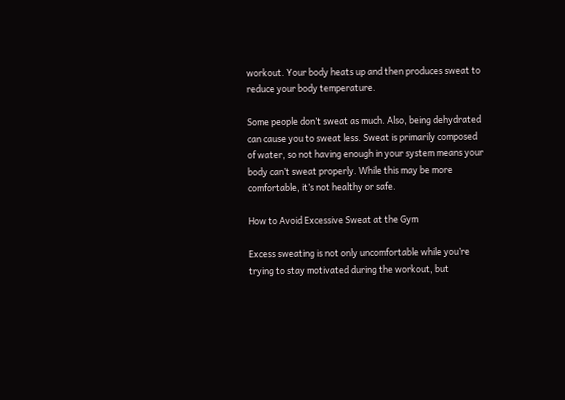workout. Your body heats up and then produces sweat to reduce your body temperature.

Some people don’t sweat as much. Also, being dehydrated can cause you to sweat less. Sweat is primarily composed of water, so not having enough in your system means your body can’t sweat properly. While this may be more comfortable, it’s not healthy or safe.

How to Avoid Excessive Sweat at the Gym

Excess sweating is not only uncomfortable while you’re trying to stay motivated during the workout, but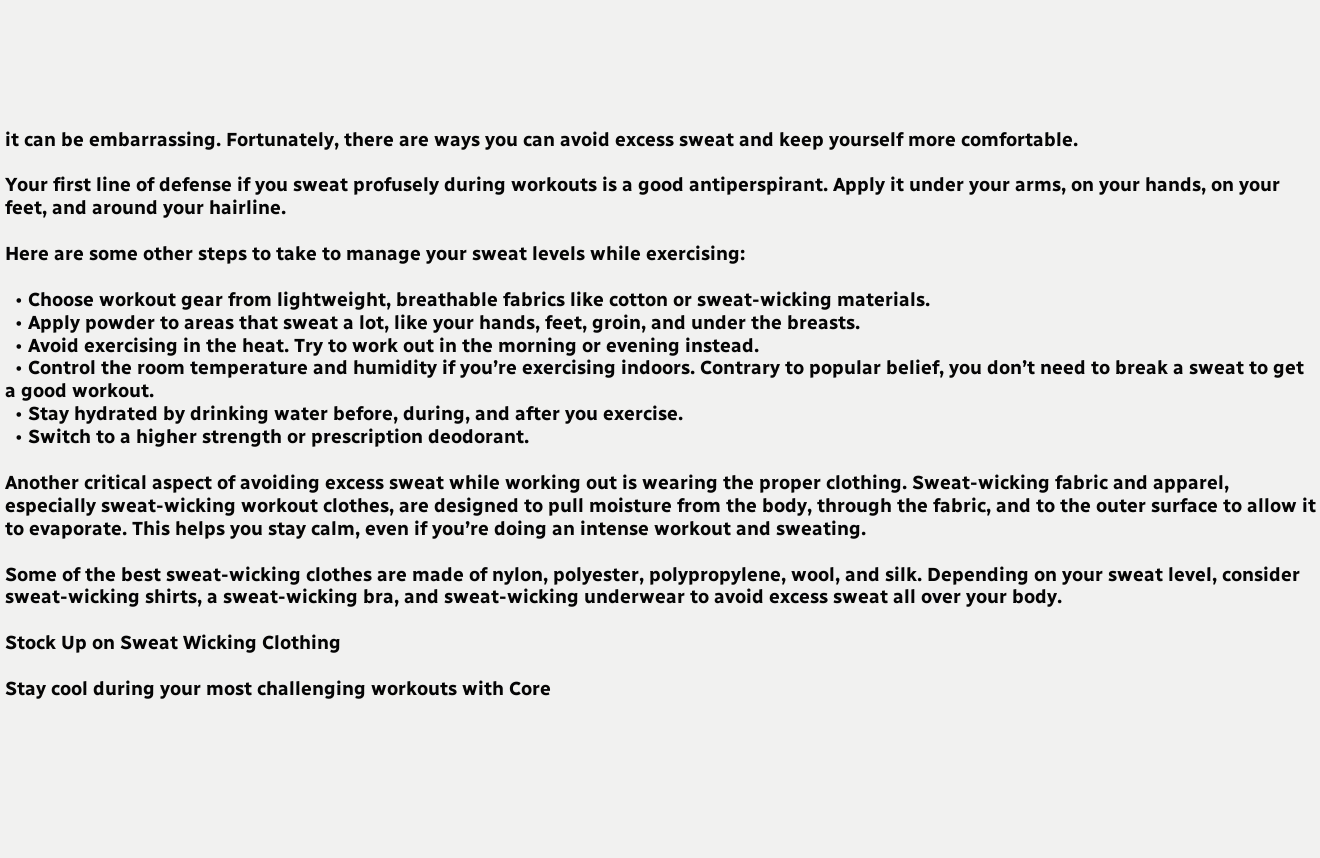it can be embarrassing. Fortunately, there are ways you can avoid excess sweat and keep yourself more comfortable.

Your first line of defense if you sweat profusely during workouts is a good antiperspirant. Apply it under your arms, on your hands, on your feet, and around your hairline.

Here are some other steps to take to manage your sweat levels while exercising:

  • Choose workout gear from lightweight, breathable fabrics like cotton or sweat-wicking materials.
  • Apply powder to areas that sweat a lot, like your hands, feet, groin, and under the breasts.
  • Avoid exercising in the heat. Try to work out in the morning or evening instead.
  • Control the room temperature and humidity if you’re exercising indoors. Contrary to popular belief, you don’t need to break a sweat to get a good workout.
  • Stay hydrated by drinking water before, during, and after you exercise.
  • Switch to a higher strength or prescription deodorant.

Another critical aspect of avoiding excess sweat while working out is wearing the proper clothing. Sweat-wicking fabric and apparel, especially sweat-wicking workout clothes, are designed to pull moisture from the body, through the fabric, and to the outer surface to allow it to evaporate. This helps you stay calm, even if you’re doing an intense workout and sweating.

Some of the best sweat-wicking clothes are made of nylon, polyester, polypropylene, wool, and silk. Depending on your sweat level, consider sweat-wicking shirts, a sweat-wicking bra, and sweat-wicking underwear to avoid excess sweat all over your body.

Stock Up on Sweat Wicking Clothing

Stay cool during your most challenging workouts with Core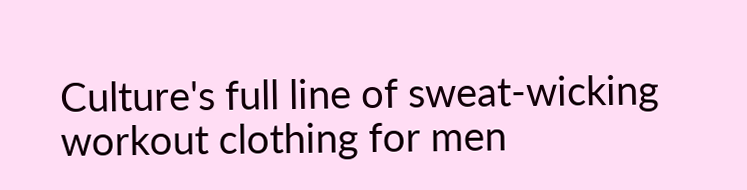Culture's full line of sweat-wicking workout clothing for men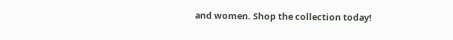and women. Shop the collection today!